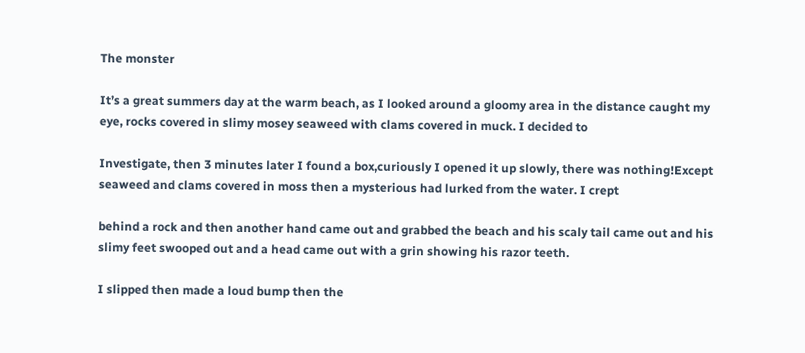The monster

It’s a great summers day at the warm beach, as I looked around a gloomy area in the distance caught my eye, rocks covered in slimy mosey seaweed with clams covered in muck. I decided to

Investigate, then 3 minutes later I found a box,curiously I opened it up slowly, there was nothing!Except seaweed and clams covered in moss then a mysterious had lurked from the water. I crept

behind a rock and then another hand came out and grabbed the beach and his scaly tail came out and his slimy feet swooped out and a head came out with a grin showing his razor teeth.

I slipped then made a loud bump then the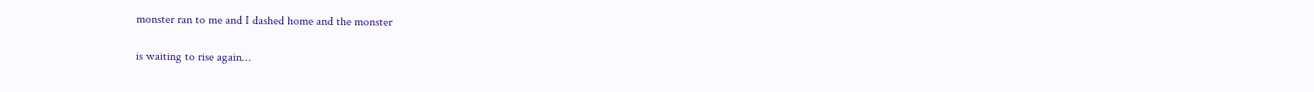monster ran to me and I dashed home and the monster

is waiting to rise again…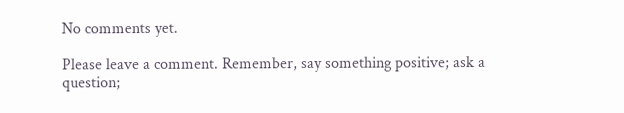No comments yet.

Please leave a comment. Remember, say something positive; ask a question;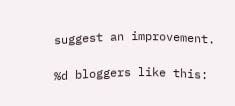suggest an improvement.

%d bloggers like this: